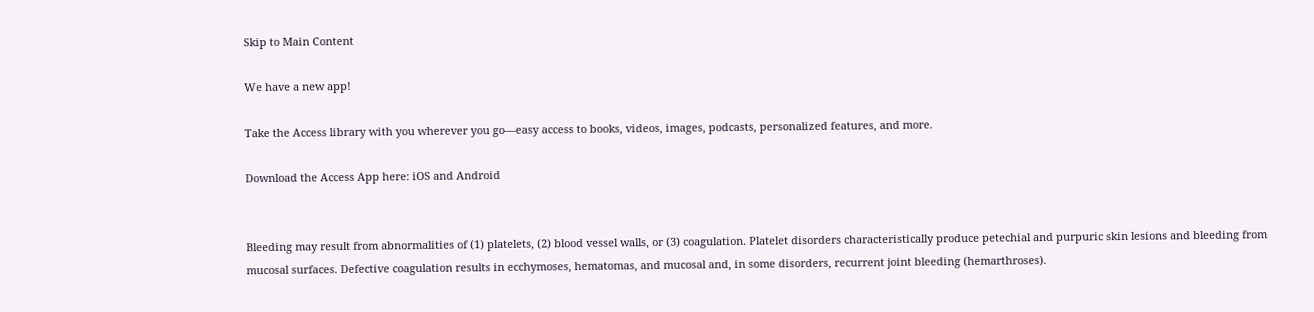Skip to Main Content

We have a new app!

Take the Access library with you wherever you go—easy access to books, videos, images, podcasts, personalized features, and more.

Download the Access App here: iOS and Android


Bleeding may result from abnormalities of (1) platelets, (2) blood vessel walls, or (3) coagulation. Platelet disorders characteristically produce petechial and purpuric skin lesions and bleeding from mucosal surfaces. Defective coagulation results in ecchymoses, hematomas, and mucosal and, in some disorders, recurrent joint bleeding (hemarthroses).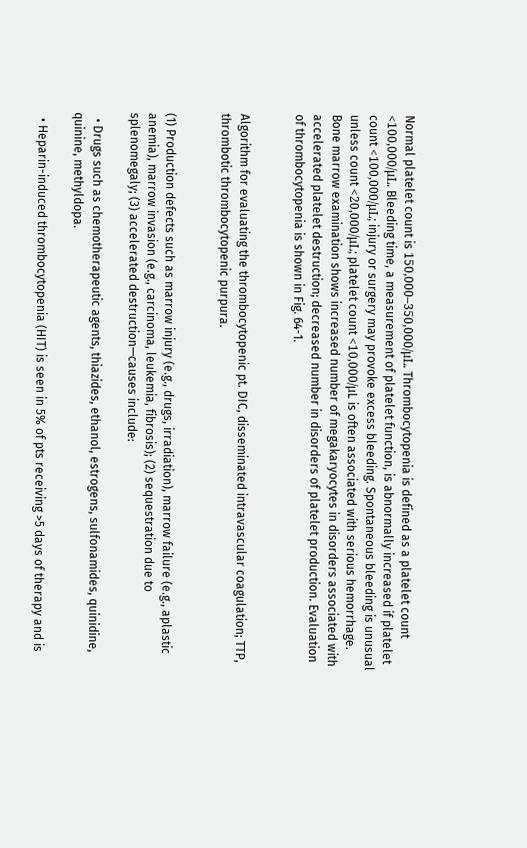Normal platelet count is 150,000–350,000/μL. Thrombocytopenia is defined as a platelet count <100,000/μL. Bleeding time, a measurement of platelet function, is abnormally increased if platelet count <100,000/μL; injury or surgery may provoke excess bleeding. Spontaneous bleeding is unusual unless count <20,000/μL; platelet count <10,000/μL is often associated with serious hemorrhage. Bone marrow examination shows increased number of megakaryocytes in disorders associated with accelerated platelet destruction; decreased number in disorders of platelet production. Evaluation of thrombocytopenia is shown in Fig. 64-1.


Algorithm for evaluating the thrombocytopenic pt. DIC, disseminated intravascular coagulation; TTP, thrombotic thrombocytopenic purpura.


(1) Production defects such as marrow injury (e.g., drugs, irradiation), marrow failure (e.g., aplastic anemia), marrow invasion (e.g., carcinoma, leukemia, fibrosis); (2) sequestration due to splenomegaly; (3) accelerated destruction—causes include:

  • Drugs such as chemotherapeutic agents, thiazides, ethanol, estrogens, sulfonamides, quinidine, quinine, methyldopa.

  • Heparin-induced thrombocytopenia (HIT) is seen in 5% of pts receiving >5 days of therapy and is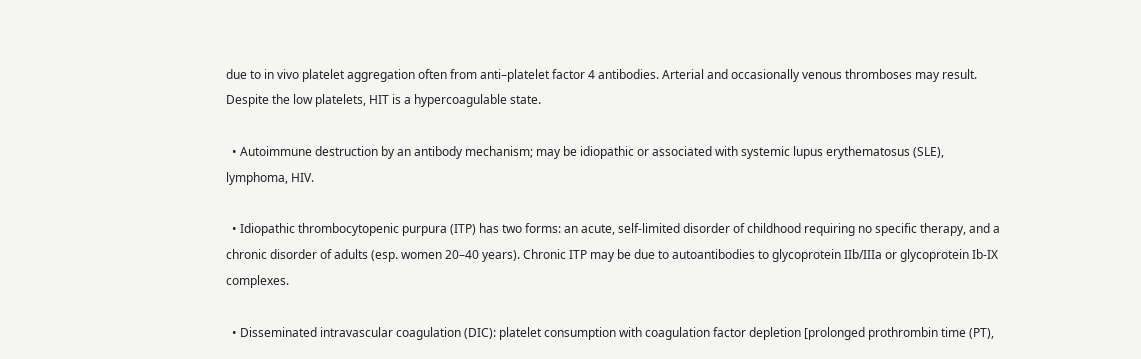due to in vivo platelet aggregation often from anti–platelet factor 4 antibodies. Arterial and occasionally venous thromboses may result. Despite the low platelets, HIT is a hypercoagulable state.

  • Autoimmune destruction by an antibody mechanism; may be idiopathic or associated with systemic lupus erythematosus (SLE), lymphoma, HIV.

  • Idiopathic thrombocytopenic purpura (ITP) has two forms: an acute, self-limited disorder of childhood requiring no specific therapy, and a chronic disorder of adults (esp. women 20–40 years). Chronic ITP may be due to autoantibodies to glycoprotein IIb/IIIa or glycoprotein Ib-IX complexes.

  • Disseminated intravascular coagulation (DIC): platelet consumption with coagulation factor depletion [prolonged prothrombin time (PT),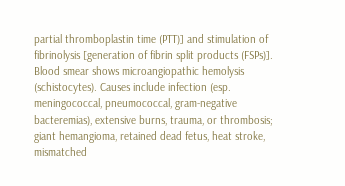partial thromboplastin time (PTT)] and stimulation of fibrinolysis [generation of fibrin split products (FSPs)]. Blood smear shows microangiopathic hemolysis (schistocytes). Causes include infection (esp. meningococcal, pneumococcal, gram-negative bacteremias), extensive burns, trauma, or thrombosis; giant hemangioma, retained dead fetus, heat stroke, mismatched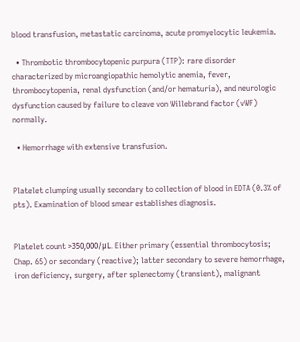blood transfusion, metastatic carcinoma, acute promyelocytic leukemia.

  • Thrombotic thrombocytopenic purpura (TTP): rare disorder characterized by microangiopathic hemolytic anemia, fever, thrombocytopenia, renal dysfunction (and/or hematuria), and neurologic dysfunction caused by failure to cleave von Willebrand factor (vWF) normally.

  • Hemorrhage with extensive transfusion.


Platelet clumping usually secondary to collection of blood in EDTA (0.3% of pts). Examination of blood smear establishes diagnosis.


Platelet count >350,000/μL. Either primary (essential thrombocytosis; Chap. 65) or secondary (reactive); latter secondary to severe hemorrhage, iron deficiency, surgery, after splenectomy (transient), malignant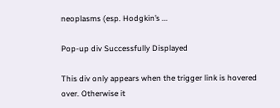neoplasms (esp. Hodgkin’s ...

Pop-up div Successfully Displayed

This div only appears when the trigger link is hovered over. Otherwise it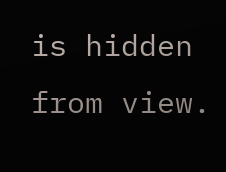is hidden from view.